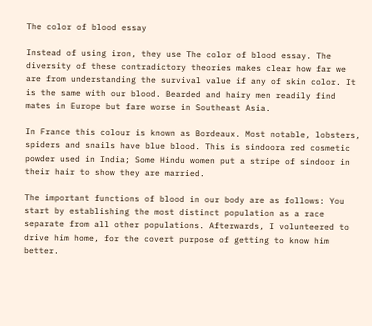The color of blood essay

Instead of using iron, they use The color of blood essay. The diversity of these contradictory theories makes clear how far we are from understanding the survival value if any of skin color. It is the same with our blood. Bearded and hairy men readily find mates in Europe but fare worse in Southeast Asia.

In France this colour is known as Bordeaux. Most notable, lobsters, spiders and snails have blue blood. This is sindoora red cosmetic powder used in India; Some Hindu women put a stripe of sindoor in their hair to show they are married.

The important functions of blood in our body are as follows: You start by establishing the most distinct population as a race separate from all other populations. Afterwards, I volunteered to drive him home, for the covert purpose of getting to know him better.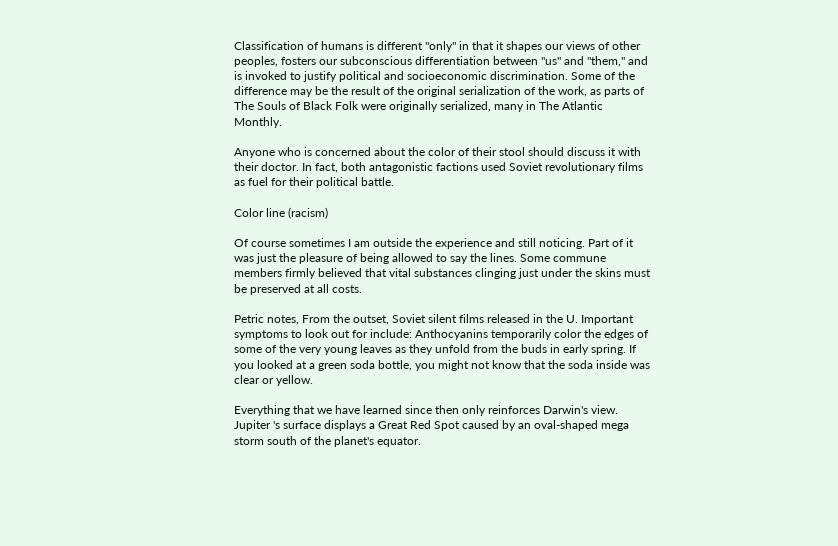Classification of humans is different "only" in that it shapes our views of other peoples, fosters our subconscious differentiation between "us" and "them," and is invoked to justify political and socioeconomic discrimination. Some of the difference may be the result of the original serialization of the work, as parts of The Souls of Black Folk were originally serialized, many in The Atlantic Monthly.

Anyone who is concerned about the color of their stool should discuss it with their doctor. In fact, both antagonistic factions used Soviet revolutionary films as fuel for their political battle.

Color line (racism)

Of course sometimes I am outside the experience and still noticing. Part of it was just the pleasure of being allowed to say the lines. Some commune members firmly believed that vital substances clinging just under the skins must be preserved at all costs.

Petric notes, From the outset, Soviet silent films released in the U. Important symptoms to look out for include: Anthocyanins temporarily color the edges of some of the very young leaves as they unfold from the buds in early spring. If you looked at a green soda bottle, you might not know that the soda inside was clear or yellow.

Everything that we have learned since then only reinforces Darwin's view. Jupiter 's surface displays a Great Red Spot caused by an oval-shaped mega storm south of the planet's equator.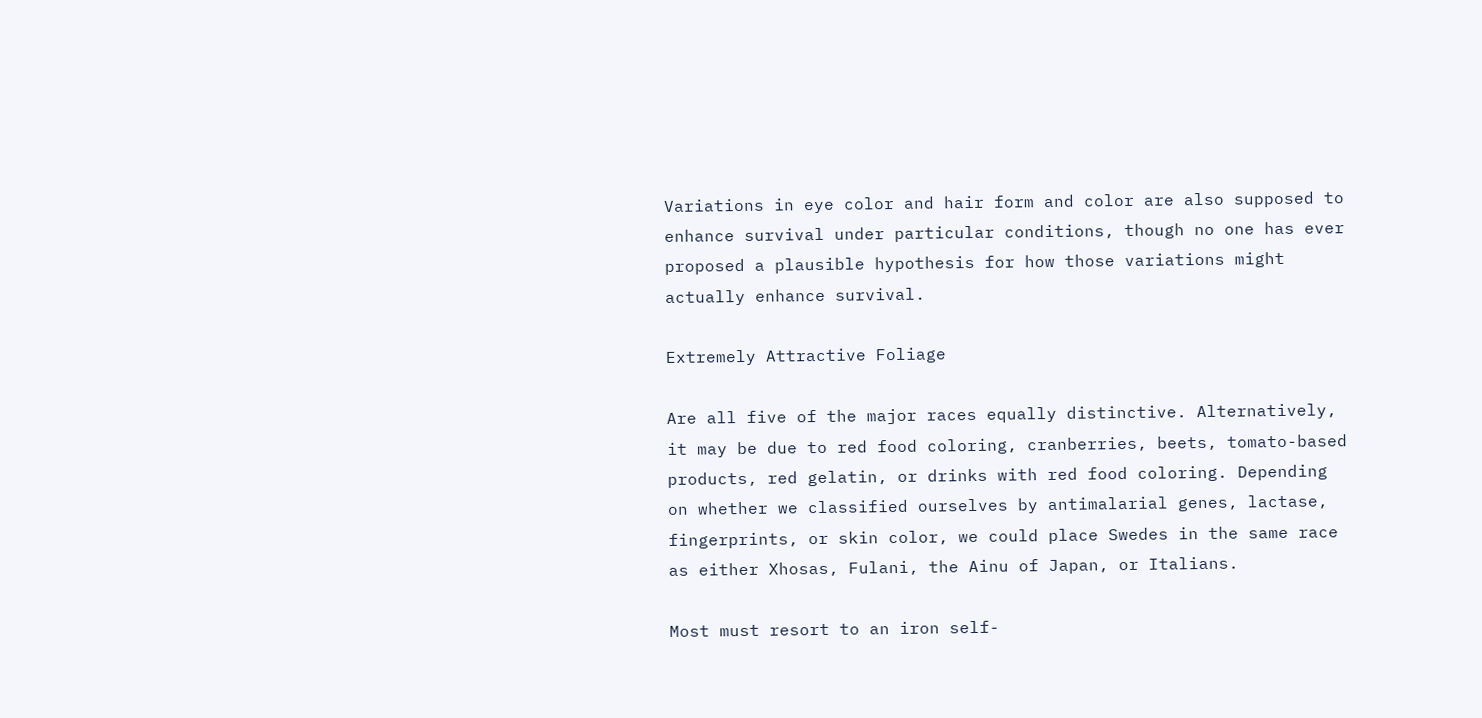Variations in eye color and hair form and color are also supposed to enhance survival under particular conditions, though no one has ever proposed a plausible hypothesis for how those variations might actually enhance survival.

Extremely Attractive Foliage

Are all five of the major races equally distinctive. Alternatively, it may be due to red food coloring, cranberries, beets, tomato-based products, red gelatin, or drinks with red food coloring. Depending on whether we classified ourselves by antimalarial genes, lactase, fingerprints, or skin color, we could place Swedes in the same race as either Xhosas, Fulani, the Ainu of Japan, or Italians.

Most must resort to an iron self-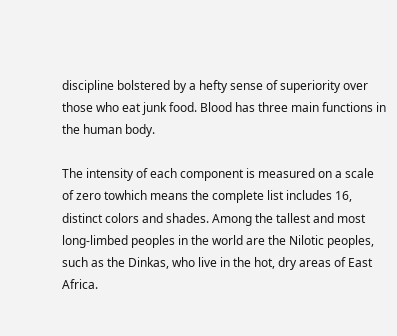discipline bolstered by a hefty sense of superiority over those who eat junk food. Blood has three main functions in the human body.

The intensity of each component is measured on a scale of zero towhich means the complete list includes 16, distinct colors and shades. Among the tallest and most long-limbed peoples in the world are the Nilotic peoples, such as the Dinkas, who live in the hot, dry areas of East Africa.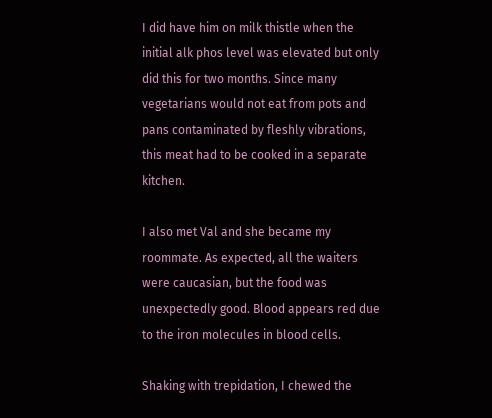I did have him on milk thistle when the initial alk phos level was elevated but only did this for two months. Since many vegetarians would not eat from pots and pans contaminated by fleshly vibrations, this meat had to be cooked in a separate kitchen.

I also met Val and she became my roommate. As expected, all the waiters were caucasian, but the food was unexpectedly good. Blood appears red due to the iron molecules in blood cells.

Shaking with trepidation, I chewed the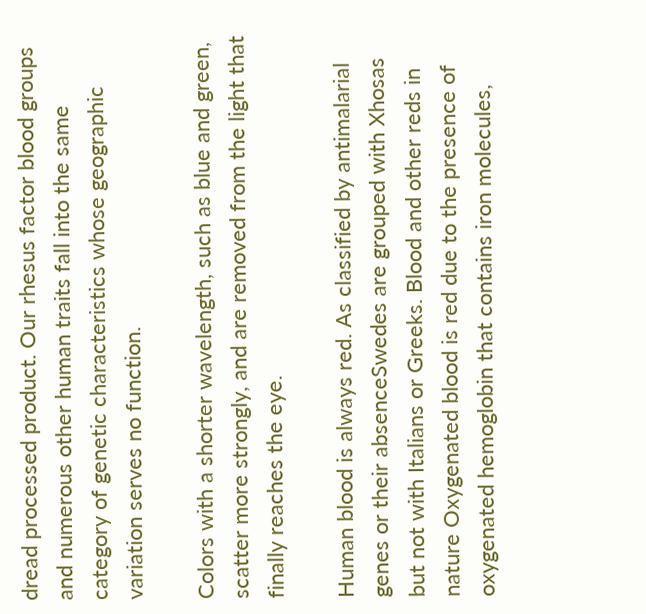dread processed product. Our rhesus factor blood groups and numerous other human traits fall into the same category of genetic characteristics whose geographic variation serves no function.

Colors with a shorter wavelength, such as blue and green, scatter more strongly, and are removed from the light that finally reaches the eye.

Human blood is always red. As classified by antimalarial genes or their absenceSwedes are grouped with Xhosas but not with Italians or Greeks. Blood and other reds in nature Oxygenated blood is red due to the presence of oxygenated hemoglobin that contains iron molecules,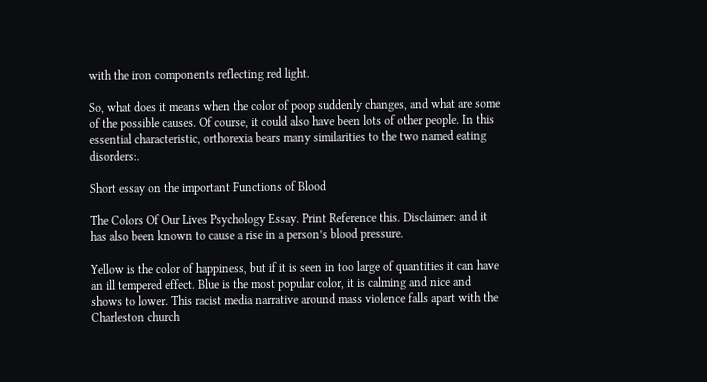with the iron components reflecting red light.

So, what does it means when the color of poop suddenly changes, and what are some of the possible causes. Of course, it could also have been lots of other people. In this essential characteristic, orthorexia bears many similarities to the two named eating disorders:.

Short essay on the important Functions of Blood

The Colors Of Our Lives Psychology Essay. Print Reference this. Disclaimer: and it has also been known to cause a rise in a person’s blood pressure.

Yellow is the color of happiness, but if it is seen in too large of quantities it can have an ill tempered effect. Blue is the most popular color, it is calming and nice and shows to lower. This racist media narrative around mass violence falls apart with the Charleston church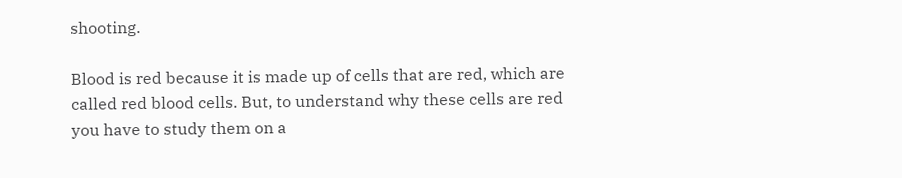shooting.

Blood is red because it is made up of cells that are red, which are called red blood cells. But, to understand why these cells are red you have to study them on a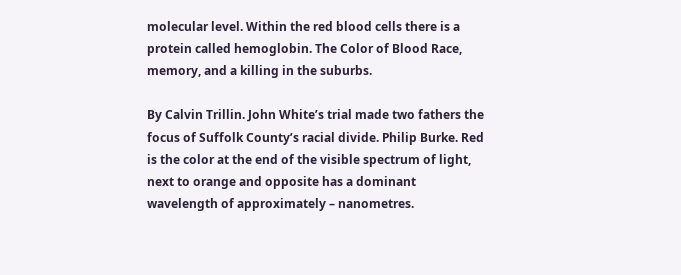molecular level. Within the red blood cells there is a protein called hemoglobin. The Color of Blood Race, memory, and a killing in the suburbs.

By Calvin Trillin. John White’s trial made two fathers the focus of Suffolk County’s racial divide. Philip Burke. Red is the color at the end of the visible spectrum of light, next to orange and opposite has a dominant wavelength of approximately – nanometres.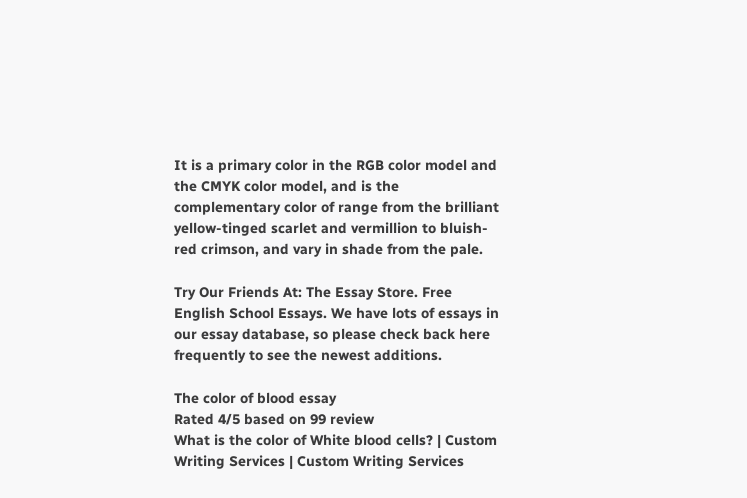It is a primary color in the RGB color model and the CMYK color model, and is the complementary color of range from the brilliant yellow-tinged scarlet and vermillion to bluish-red crimson, and vary in shade from the pale.

Try Our Friends At: The Essay Store. Free English School Essays. We have lots of essays in our essay database, so please check back here frequently to see the newest additions.

The color of blood essay
Rated 4/5 based on 99 review
What is the color of White blood cells? | Custom Writing Services | Custom Writing Services